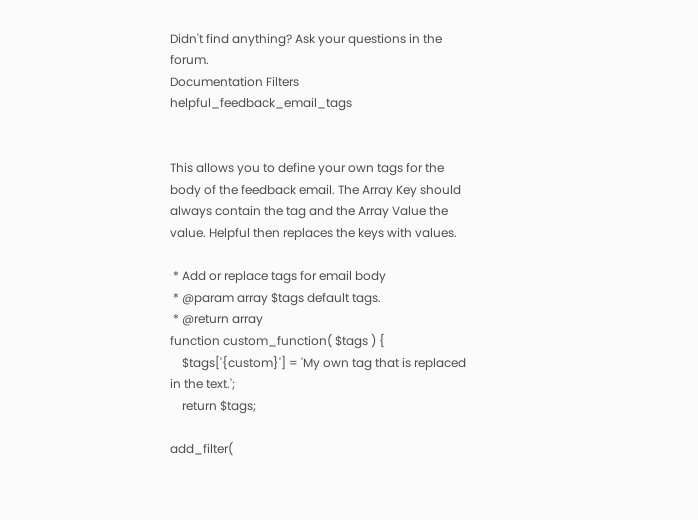Didn't find anything? Ask your questions in the forum.
Documentation Filters helpful_feedback_email_tags


This allows you to define your own tags for the body of the feedback email. The Array Key should always contain the tag and the Array Value the value. Helpful then replaces the keys with values.

 * Add or replace tags for email body
 * @param array $tags default tags.
 * @return array
function custom_function( $tags ) {
    $tags['{custom}'] = 'My own tag that is replaced in the text.';
    return $tags;

add_filter(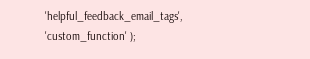'helpful_feedback_email_tags', 'custom_function' );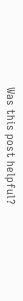Was this post helpful?